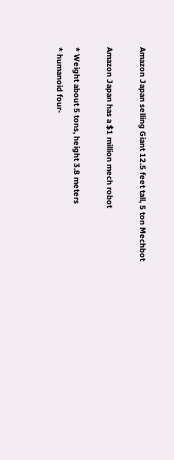Amazon Japan selling Giant 12.5 feet tall, 5 ton Mechbot

Amazon Japan has a $1 million mech robot

* Weight about 5 tons, height 3.8 meters
* humanoid four-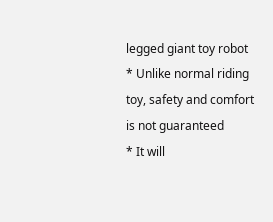legged giant toy robot
* Unlike normal riding toy, safety and comfort is not guaranteed
* It will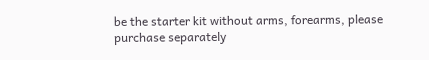be the starter kit without arms, forearms, please purchase separately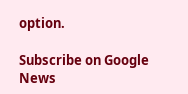option.

Subscribe on Google News